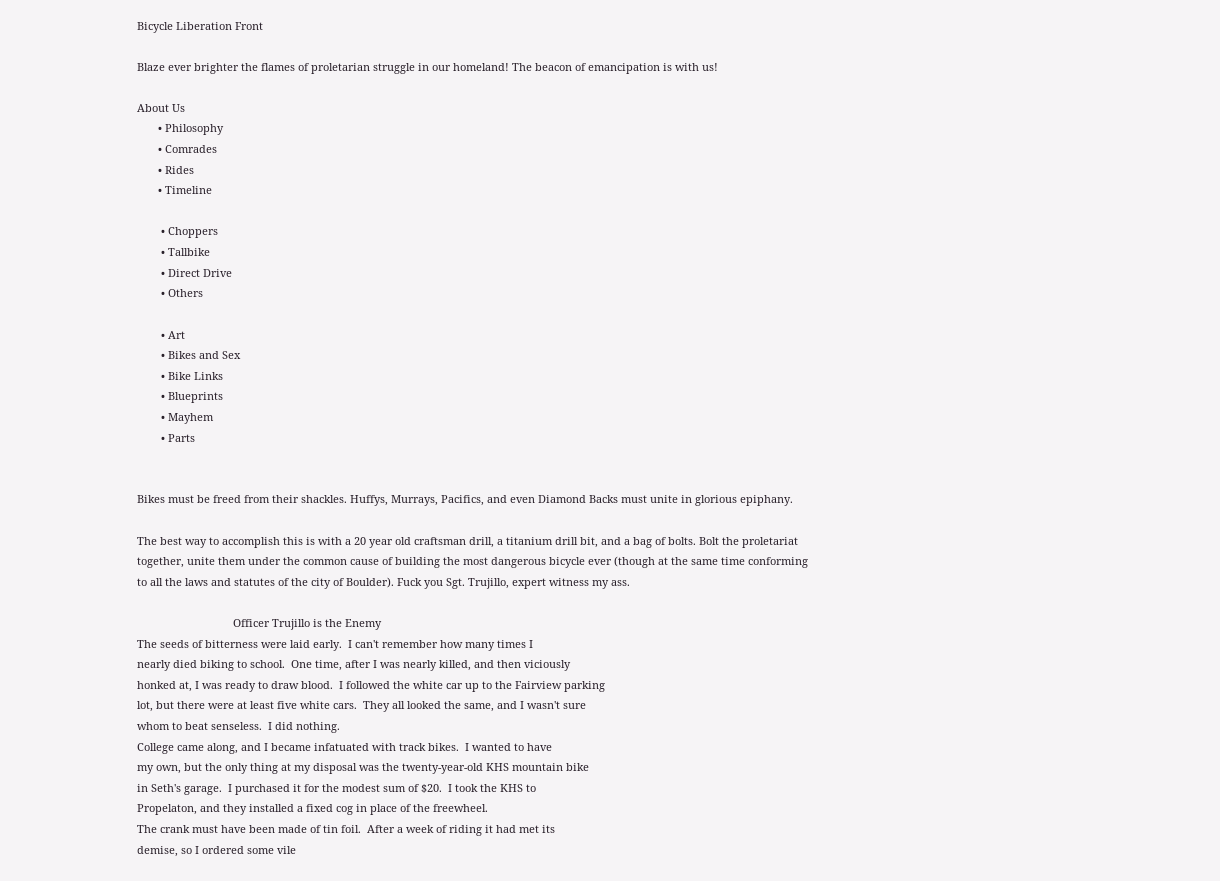Bicycle Liberation Front

Blaze ever brighter the flames of proletarian struggle in our homeland! The beacon of emancipation is with us!

About Us
       • Philosophy
       • Comrades
       • Rides
       • Timeline

        • Choppers
        • Tallbike
        • Direct Drive
        • Others

        • Art
        • Bikes and Sex
        • Bike Links
        • Blueprints
        • Mayhem
        • Parts


Bikes must be freed from their shackles. Huffys, Murrays, Pacifics, and even Diamond Backs must unite in glorious epiphany.

The best way to accomplish this is with a 20 year old craftsman drill, a titanium drill bit, and a bag of bolts. Bolt the proletariat together, unite them under the common cause of building the most dangerous bicycle ever (though at the same time conforming to all the laws and statutes of the city of Boulder). Fuck you Sgt. Trujillo, expert witness my ass.

                                Officer Trujillo is the Enemy
The seeds of bitterness were laid early.  I can't remember how many times I
nearly died biking to school.  One time, after I was nearly killed, and then viciously
honked at, I was ready to draw blood.  I followed the white car up to the Fairview parking
lot, but there were at least five white cars.  They all looked the same, and I wasn't sure
whom to beat senseless.  I did nothing.
College came along, and I became infatuated with track bikes.  I wanted to have
my own, but the only thing at my disposal was the twenty-year-old KHS mountain bike
in Seth's garage.  I purchased it for the modest sum of $20.  I took the KHS to
Propelaton, and they installed a fixed cog in place of the freewheel.
The crank must have been made of tin foil.  After a week of riding it had met its
demise, so I ordered some vile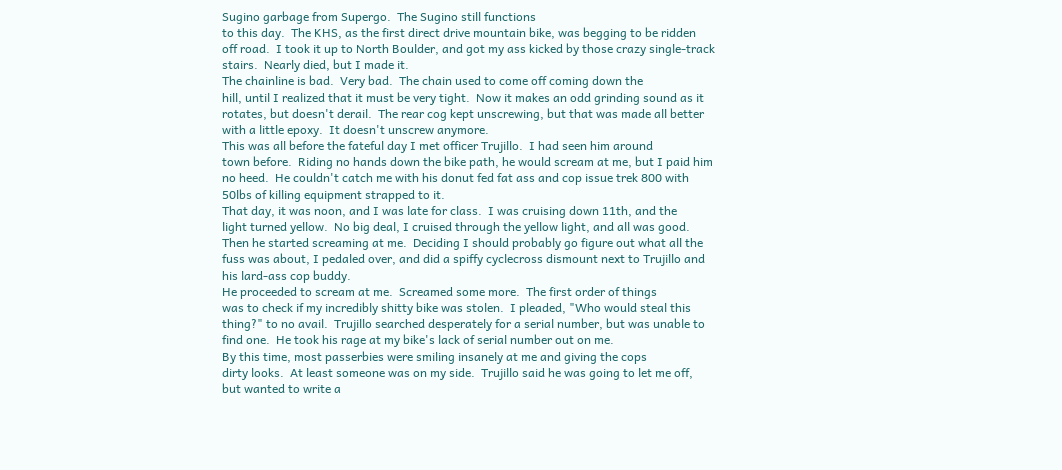Sugino garbage from Supergo.  The Sugino still functions
to this day.  The KHS, as the first direct drive mountain bike, was begging to be ridden
off road.  I took it up to North Boulder, and got my ass kicked by those crazy single-track
stairs.  Nearly died, but I made it.
The chainline is bad.  Very bad.  The chain used to come off coming down the
hill, until I realized that it must be very tight.  Now it makes an odd grinding sound as it
rotates, but doesn't derail.  The rear cog kept unscrewing, but that was made all better
with a little epoxy.  It doesn't unscrew anymore.
This was all before the fateful day I met officer Trujillo.  I had seen him around
town before.  Riding no hands down the bike path, he would scream at me, but I paid him
no heed.  He couldn't catch me with his donut fed fat ass and cop issue trek 800 with
50lbs of killing equipment strapped to it.
That day, it was noon, and I was late for class.  I was cruising down 11th, and the
light turned yellow.  No big deal, I cruised through the yellow light, and all was good.
Then he started screaming at me.  Deciding I should probably go figure out what all the
fuss was about, I pedaled over, and did a spiffy cyclecross dismount next to Trujillo and
his lard-ass cop buddy.
He proceeded to scream at me.  Screamed some more.  The first order of things
was to check if my incredibly shitty bike was stolen.  I pleaded, "Who would steal this
thing?" to no avail.  Trujillo searched desperately for a serial number, but was unable to
find one.  He took his rage at my bike's lack of serial number out on me.
By this time, most passerbies were smiling insanely at me and giving the cops
dirty looks.  At least someone was on my side.  Trujillo said he was going to let me off,
but wanted to write a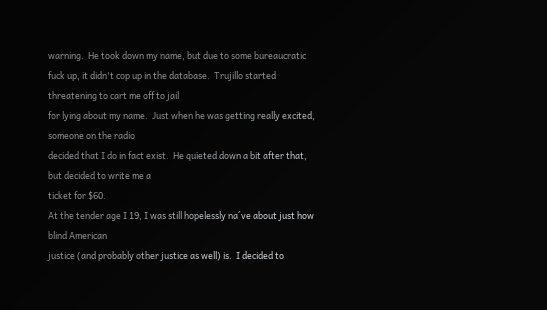warning.  He took down my name, but due to some bureaucratic
fuck up, it didn't cop up in the database.  Trujillo started threatening to cart me off to jail
for lying about my name.  Just when he was getting really excited, someone on the radio
decided that I do in fact exist.  He quieted down a bit after that, but decided to write me a
ticket for $60.
At the tender age I 19, I was still hopelessly na´ve about just how blind American
justice (and probably other justice as well) is.  I decided to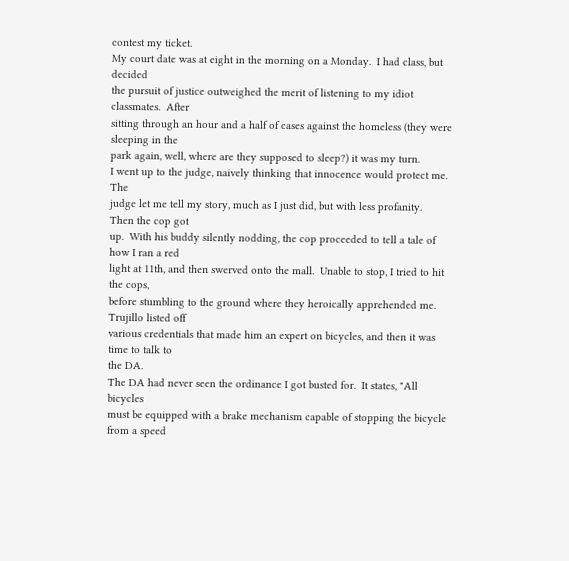contest my ticket.
My court date was at eight in the morning on a Monday.  I had class, but decided
the pursuit of justice outweighed the merit of listening to my idiot classmates.  After
sitting through an hour and a half of cases against the homeless (they were sleeping in the
park again, well, where are they supposed to sleep?) it was my turn.
I went up to the judge, naively thinking that innocence would protect me.  The
judge let me tell my story, much as I just did, but with less profanity.  Then the cop got
up.  With his buddy silently nodding, the cop proceeded to tell a tale of how I ran a red
light at 11th, and then swerved onto the mall.  Unable to stop, I tried to hit the cops,
before stumbling to the ground where they heroically apprehended me.  Trujillo listed off
various credentials that made him an expert on bicycles, and then it was time to talk to
the DA.
The DA had never seen the ordinance I got busted for.  It states, "All bicycles
must be equipped with a brake mechanism capable of stopping the bicycle from a speed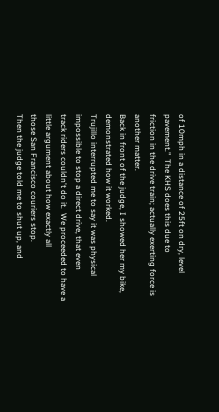of 10mph in a distance of 25ft on dry, level pavement."  The KHS does this due to
friction in the drive train; actually exerting force is another matter.
Back in front of the judge, I showed her my bike, demonstrated how it worked.
Trujillo interrupted me to say it was physical impossible to stop a direct drive, that even
track riders couldn't do it.  We proceeded to have a little argument about how exactly all
those San Francisco couriers stop.
Then the judge told me to shut up, and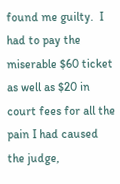found me guilty.  I had to pay the
miserable $60 ticket as well as $20 in court fees for all the pain I had caused the judge,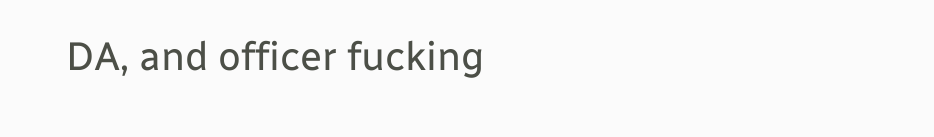DA, and officer fucking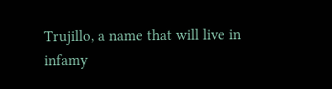Trujillo, a name that will live in infamy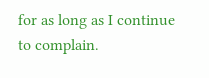for as long as I continue
to complain.